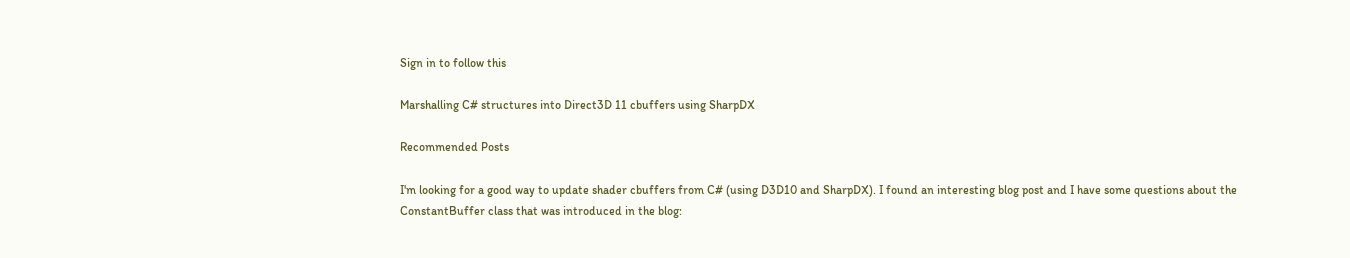Sign in to follow this

Marshalling C# structures into Direct3D 11 cbuffers using SharpDX

Recommended Posts

I'm looking for a good way to update shader cbuffers from C# (using D3D10 and SharpDX). I found an interesting blog post and I have some questions about the ConstantBuffer class that was introduced in the blog: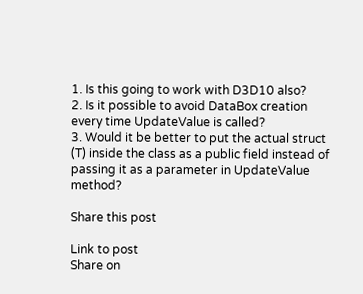1. Is this going to work with D3D10 also?
2. Is it possible to avoid DataBox creation every time UpdateValue is called?
3. Would it be better to put the actual struct (T) inside the class as a public field instead of passing it as a parameter in UpdateValue method?

Share this post

Link to post
Share on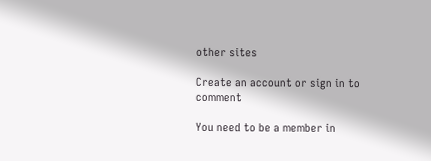other sites

Create an account or sign in to comment

You need to be a member in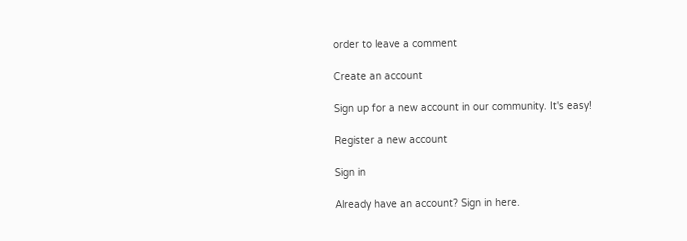order to leave a comment

Create an account

Sign up for a new account in our community. It's easy!

Register a new account

Sign in

Already have an account? Sign in here.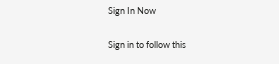Sign In Now

Sign in to follow this